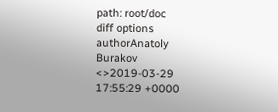path: root/doc
diff options
authorAnatoly Burakov <>2019-03-29 17:55:29 +0000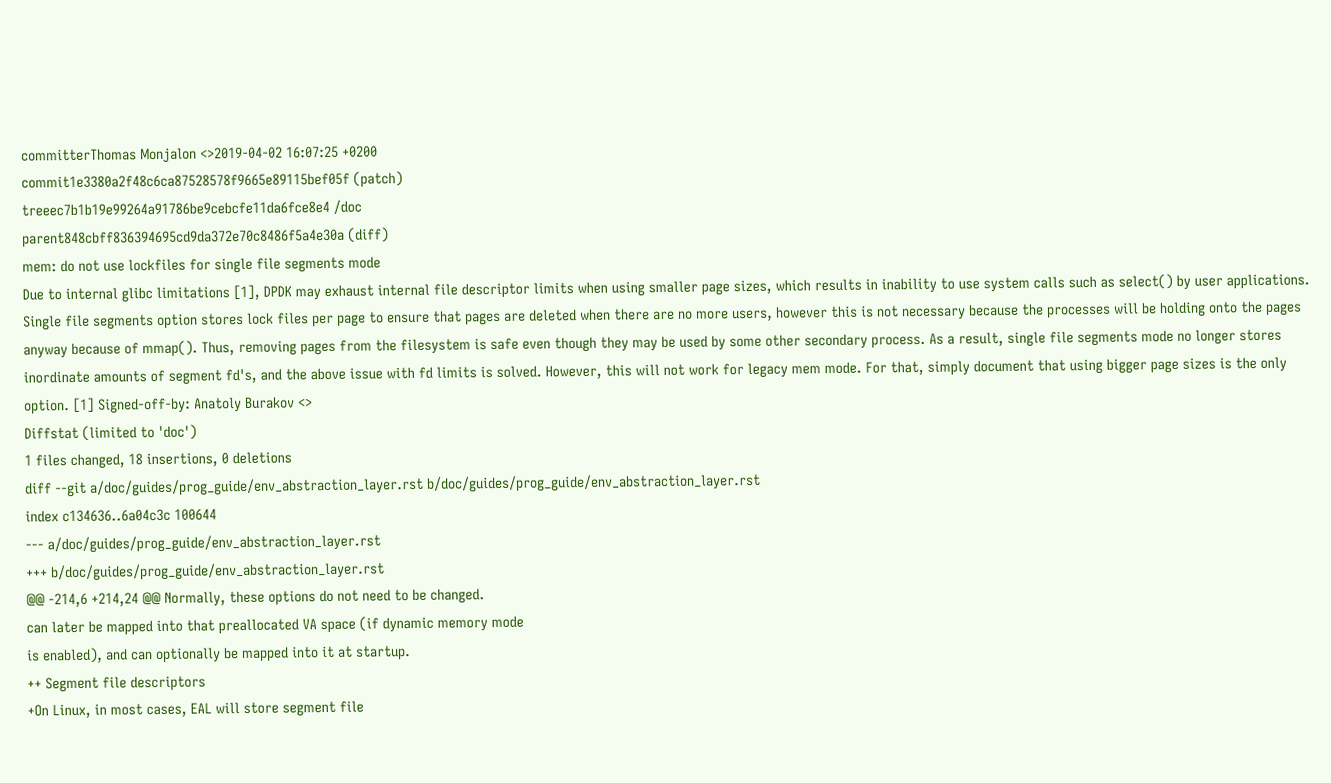committerThomas Monjalon <>2019-04-02 16:07:25 +0200
commit1e3380a2f48c6ca87528578f9665e89115bef05f (patch)
treeec7b1b19e99264a91786be9cebcfe11da6fce8e4 /doc
parent848cbff836394695cd9da372e70c8486f5a4e30a (diff)
mem: do not use lockfiles for single file segments mode
Due to internal glibc limitations [1], DPDK may exhaust internal file descriptor limits when using smaller page sizes, which results in inability to use system calls such as select() by user applications. Single file segments option stores lock files per page to ensure that pages are deleted when there are no more users, however this is not necessary because the processes will be holding onto the pages anyway because of mmap(). Thus, removing pages from the filesystem is safe even though they may be used by some other secondary process. As a result, single file segments mode no longer stores inordinate amounts of segment fd's, and the above issue with fd limits is solved. However, this will not work for legacy mem mode. For that, simply document that using bigger page sizes is the only option. [1] Signed-off-by: Anatoly Burakov <>
Diffstat (limited to 'doc')
1 files changed, 18 insertions, 0 deletions
diff --git a/doc/guides/prog_guide/env_abstraction_layer.rst b/doc/guides/prog_guide/env_abstraction_layer.rst
index c134636..6a04c3c 100644
--- a/doc/guides/prog_guide/env_abstraction_layer.rst
+++ b/doc/guides/prog_guide/env_abstraction_layer.rst
@@ -214,6 +214,24 @@ Normally, these options do not need to be changed.
can later be mapped into that preallocated VA space (if dynamic memory mode
is enabled), and can optionally be mapped into it at startup.
++ Segment file descriptors
+On Linux, in most cases, EAL will store segment file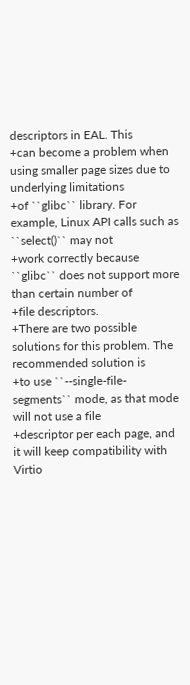descriptors in EAL. This
+can become a problem when using smaller page sizes due to underlying limitations
+of ``glibc`` library. For example, Linux API calls such as ``select()`` may not
+work correctly because ``glibc`` does not support more than certain number of
+file descriptors.
+There are two possible solutions for this problem. The recommended solution is
+to use ``--single-file-segments`` mode, as that mode will not use a file
+descriptor per each page, and it will keep compatibility with Virtio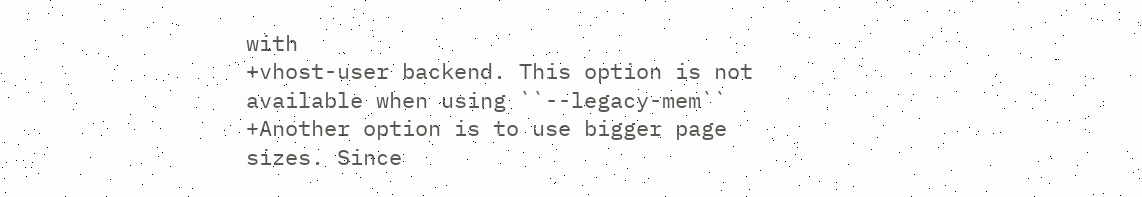with
+vhost-user backend. This option is not available when using ``--legacy-mem``
+Another option is to use bigger page sizes. Since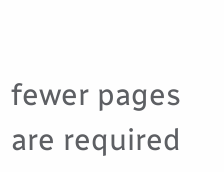fewer pages are required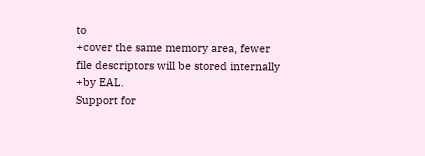to
+cover the same memory area, fewer file descriptors will be stored internally
+by EAL.
Support for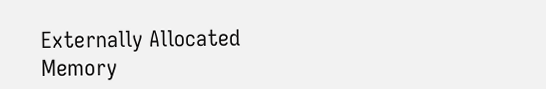Externally Allocated Memory